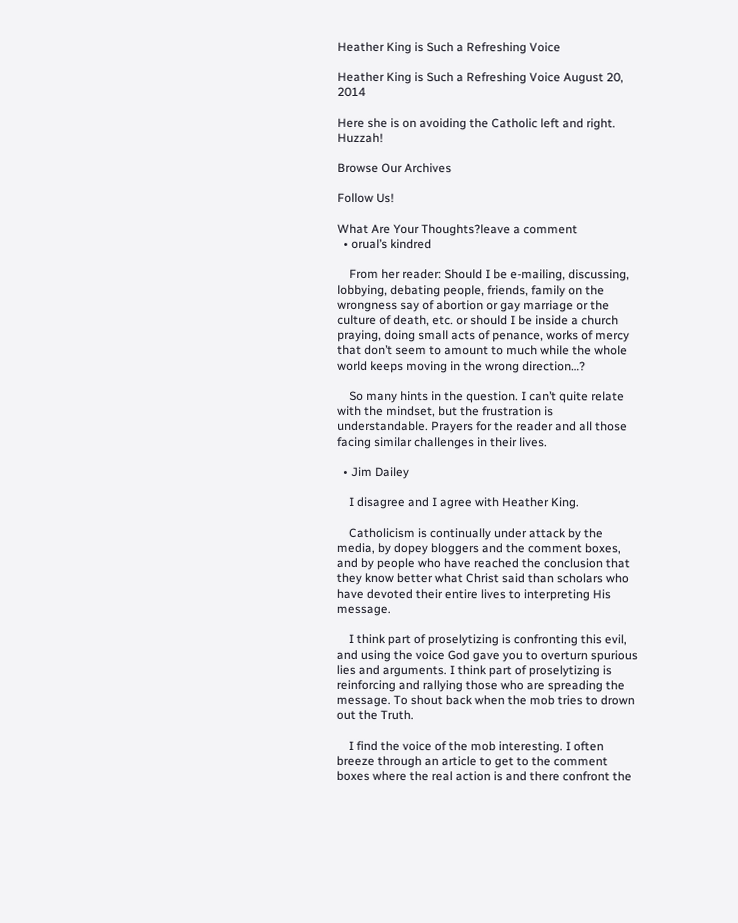Heather King is Such a Refreshing Voice

Heather King is Such a Refreshing Voice August 20, 2014

Here she is on avoiding the Catholic left and right.  Huzzah!

Browse Our Archives

Follow Us!

What Are Your Thoughts?leave a comment
  • orual’s kindred

    From her reader: Should I be e-mailing, discussing, lobbying, debating people, friends, family on the wrongness say of abortion or gay marriage or the culture of death, etc. or should I be inside a church praying, doing small acts of penance, works of mercy that don’t seem to amount to much while the whole world keeps moving in the wrong direction…?

    So many hints in the question. I can’t quite relate with the mindset, but the frustration is understandable. Prayers for the reader and all those facing similar challenges in their lives.

  • Jim Dailey

    I disagree and I agree with Heather King.

    Catholicism is continually under attack by the media, by dopey bloggers and the comment boxes, and by people who have reached the conclusion that they know better what Christ said than scholars who have devoted their entire lives to interpreting His message.

    I think part of proselytizing is confronting this evil, and using the voice God gave you to overturn spurious lies and arguments. I think part of proselytizing is reinforcing and rallying those who are spreading the message. To shout back when the mob tries to drown out the Truth.

    I find the voice of the mob interesting. I often breeze through an article to get to the comment boxes where the real action is and there confront the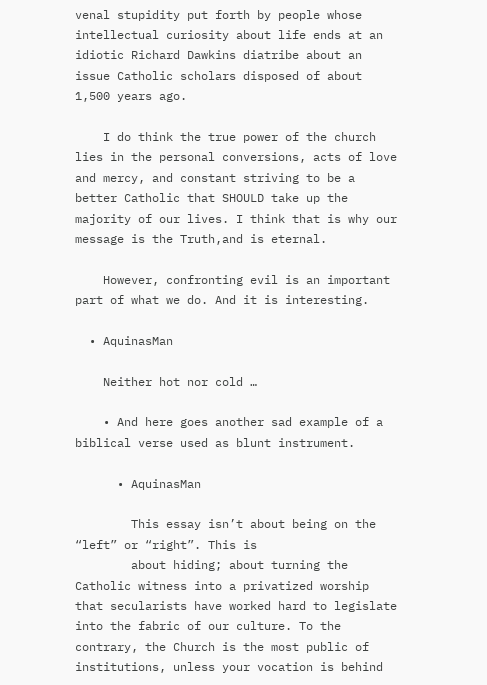venal stupidity put forth by people whose intellectual curiosity about life ends at an idiotic Richard Dawkins diatribe about an issue Catholic scholars disposed of about 1,500 years ago.

    I do think the true power of the church lies in the personal conversions, acts of love and mercy, and constant striving to be a better Catholic that SHOULD take up the majority of our lives. I think that is why our message is the Truth,and is eternal.

    However, confronting evil is an important part of what we do. And it is interesting.

  • AquinasMan

    Neither hot nor cold …

    • And here goes another sad example of a biblical verse used as blunt instrument.

      • AquinasMan

        This essay isn’t about being on the “left” or “right”. This is
        about hiding; about turning the Catholic witness into a privatized worship that secularists have worked hard to legislate into the fabric of our culture. To the contrary, the Church is the most public of institutions, unless your vocation is behind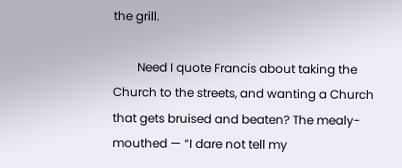the grill.

        Need I quote Francis about taking the Church to the streets, and wanting a Church that gets bruised and beaten? The mealy-mouthed — “I dare not tell my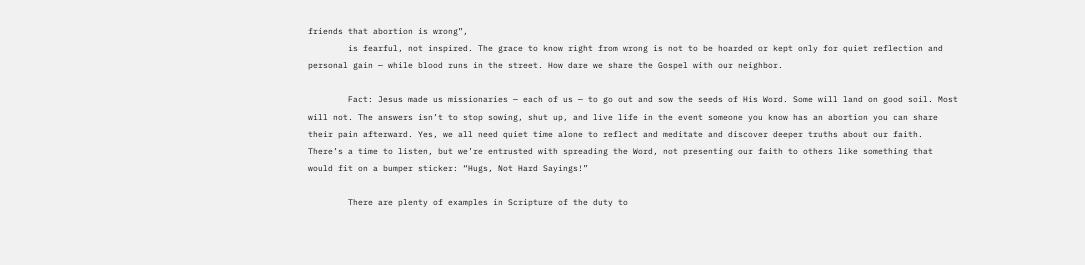friends that abortion is wrong”,
        is fearful, not inspired. The grace to know right from wrong is not to be hoarded or kept only for quiet reflection and personal gain — while blood runs in the street. How dare we share the Gospel with our neighbor.

        Fact: Jesus made us missionaries — each of us — to go out and sow the seeds of His Word. Some will land on good soil. Most will not. The answers isn’t to stop sowing, shut up, and live life in the event someone you know has an abortion you can share their pain afterward. Yes, we all need quiet time alone to reflect and meditate and discover deeper truths about our faith. There’s a time to listen, but we’re entrusted with spreading the Word, not presenting our faith to others like something that would fit on a bumper sticker: “Hugs, Not Hard Sayings!”

        There are plenty of examples in Scripture of the duty to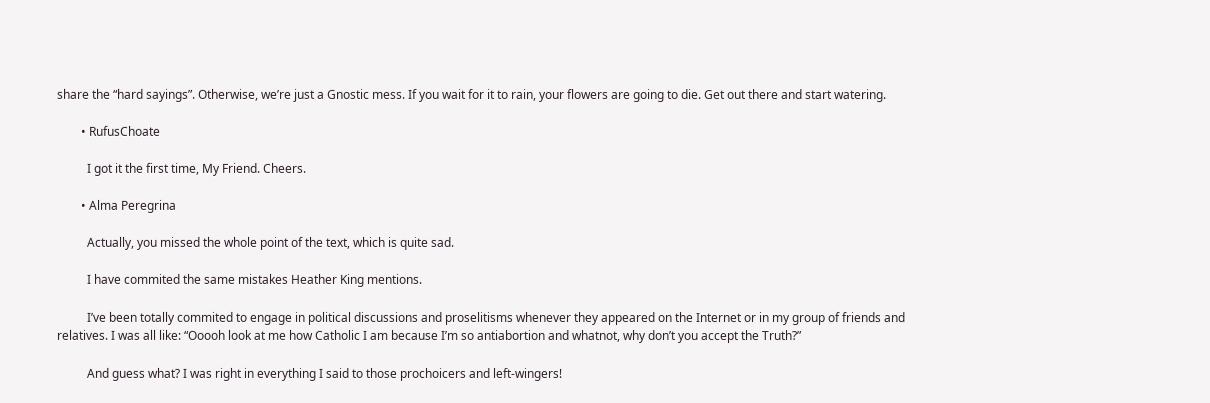share the “hard sayings”. Otherwise, we’re just a Gnostic mess. If you wait for it to rain, your flowers are going to die. Get out there and start watering.

        • RufusChoate

          I got it the first time, My Friend. Cheers.

        • Alma Peregrina

          Actually, you missed the whole point of the text, which is quite sad.

          I have commited the same mistakes Heather King mentions.

          I’ve been totally commited to engage in political discussions and proselitisms whenever they appeared on the Internet or in my group of friends and relatives. I was all like: “Ooooh look at me how Catholic I am because I’m so antiabortion and whatnot, why don’t you accept the Truth?”

          And guess what? I was right in everything I said to those prochoicers and left-wingers!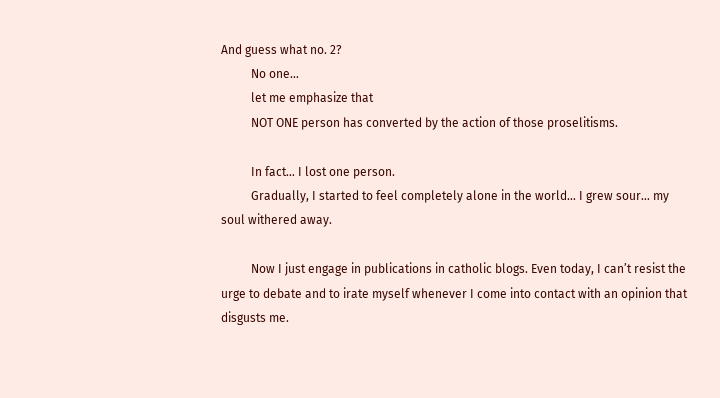And guess what no. 2?
          No one…
          let me emphasize that
          NOT ONE person has converted by the action of those proselitisms.

          In fact… I lost one person.
          Gradually, I started to feel completely alone in the world… I grew sour… my soul withered away.

          Now I just engage in publications in catholic blogs. Even today, I can’t resist the urge to debate and to irate myself whenever I come into contact with an opinion that disgusts me.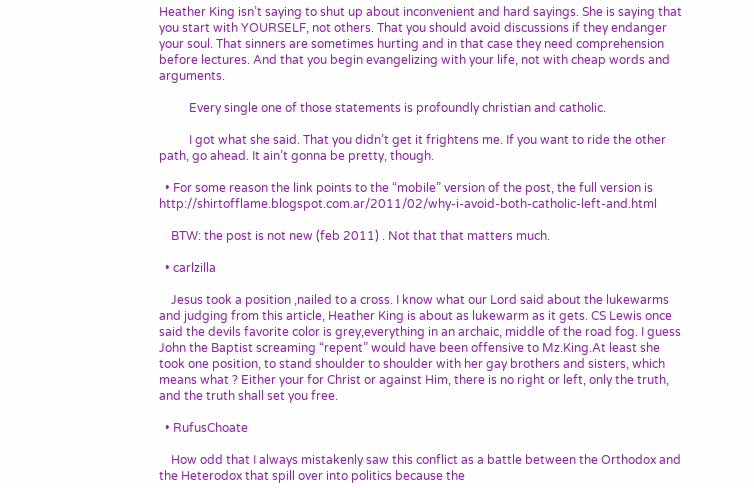Heather King isn’t saying to shut up about inconvenient and hard sayings. She is saying that you start with YOURSELF, not others. That you should avoid discussions if they endanger your soul. That sinners are sometimes hurting and in that case they need comprehension before lectures. And that you begin evangelizing with your life, not with cheap words and arguments.

          Every single one of those statements is profoundly christian and catholic.

          I got what she said. That you didn’t get it frightens me. If you want to ride the other path, go ahead. It ain’t gonna be pretty, though.

  • For some reason the link points to the “mobile” version of the post, the full version is http://shirtofflame.blogspot.com.ar/2011/02/why-i-avoid-both-catholic-left-and.html

    BTW: the post is not new (feb 2011) . Not that that matters much.

  • carlzilla

    Jesus took a position ,nailed to a cross. I know what our Lord said about the lukewarms and judging from this article, Heather King is about as lukewarm as it gets. CS Lewis once said the devils favorite color is grey,everything in an archaic, middle of the road fog. I guess John the Baptist screaming “repent” would have been offensive to Mz.King.At least she took one position, to stand shoulder to shoulder with her gay brothers and sisters, which means what ? Either your for Christ or against Him, there is no right or left, only the truth, and the truth shall set you free.

  • RufusChoate

    How odd that I always mistakenly saw this conflict as a battle between the Orthodox and the Heterodox that spill over into politics because the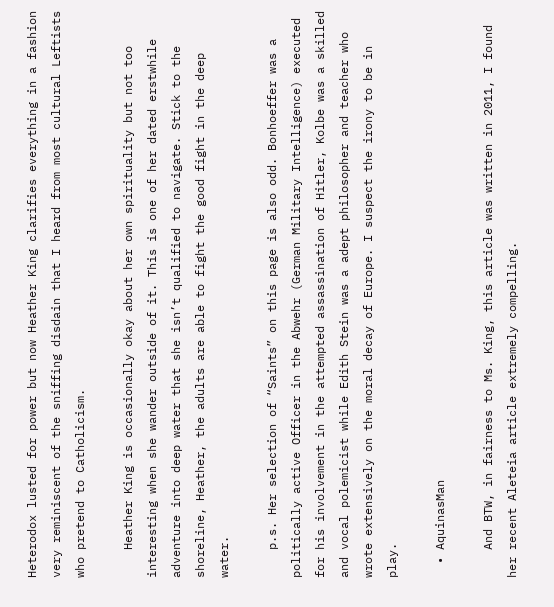Heterodox lusted for power but now Heather King clarifies everything in a fashion very reminiscent of the sniffing disdain that I heard from most cultural Leftists who pretend to Catholicism.

    Heather King is occasionally okay about her own spirituality but not too interesting when she wander outside of it. This is one of her dated erstwhile adventure into deep water that she isn’t qualified to navigate. Stick to the shoreline, Heather, the adults are able to fight the good fight in the deep water.

    p.s. Her selection of “Saints” on this page is also odd. Bonhoeffer was a politically active Officer in the Abwehr (German Military Intelligence) executed for his involvement in the attempted assassination of Hitler, Kolbe was a skilled and vocal polemicist while Edith Stein was a adept philosopher and teacher who wrote extensively on the moral decay of Europe. I suspect the irony to be in play.

  • AquinasMan

    And BTW, in fairness to Ms. King, this article was written in 2011, I found her recent Aleteia article extremely compelling.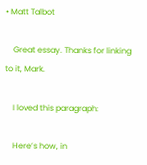• Matt Talbot

    Great essay. Thanks for linking to it, Mark.

    I loved this paragraph:

    Here’s how, in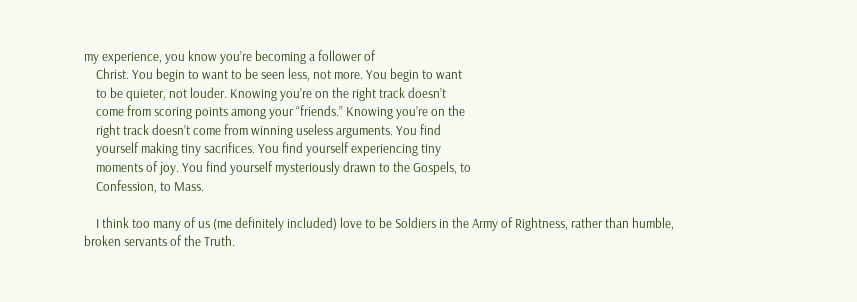my experience, you know you’re becoming a follower of
    Christ. You begin to want to be seen less, not more. You begin to want
    to be quieter, not louder. Knowing you’re on the right track doesn’t
    come from scoring points among your “friends.” Knowing you’re on the
    right track doesn’t come from winning useless arguments. You find
    yourself making tiny sacrifices. You find yourself experiencing tiny
    moments of joy. You find yourself mysteriously drawn to the Gospels, to
    Confession, to Mass.

    I think too many of us (me definitely included) love to be Soldiers in the Army of Rightness, rather than humble, broken servants of the Truth.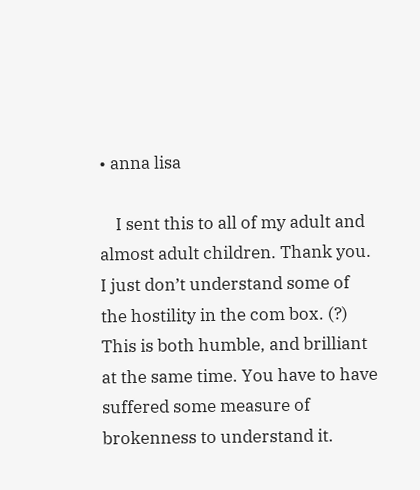• anna lisa

    I sent this to all of my adult and almost adult children. Thank you. I just don’t understand some of the hostility in the com box. (?) This is both humble, and brilliant at the same time. You have to have suffered some measure of brokenness to understand it.